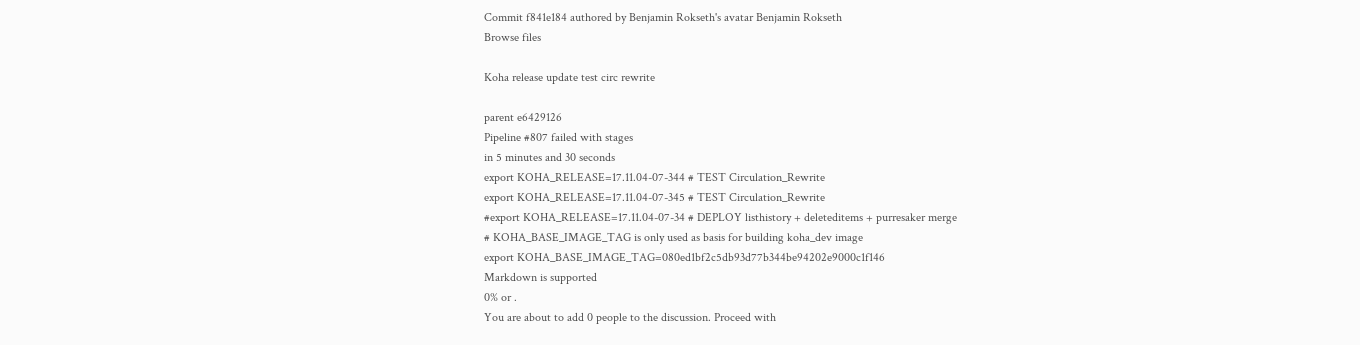Commit f841e184 authored by Benjamin Rokseth's avatar Benjamin Rokseth
Browse files

Koha release update test circ rewrite

parent e6429126
Pipeline #807 failed with stages
in 5 minutes and 30 seconds
export KOHA_RELEASE=17.11.04-07-344 # TEST Circulation_Rewrite
export KOHA_RELEASE=17.11.04-07-345 # TEST Circulation_Rewrite
#export KOHA_RELEASE=17.11.04-07-34 # DEPLOY listhistory + deleteditems + purresaker merge
# KOHA_BASE_IMAGE_TAG is only used as basis for building koha_dev image
export KOHA_BASE_IMAGE_TAG=080ed1bf2c5db93d77b344be94202e9000c1f146
Markdown is supported
0% or .
You are about to add 0 people to the discussion. Proceed with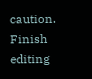caution.
Finish editing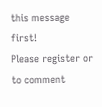this message first!
Please register or to comment